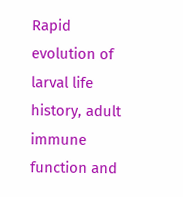Rapid evolution of larval life history, adult immune function and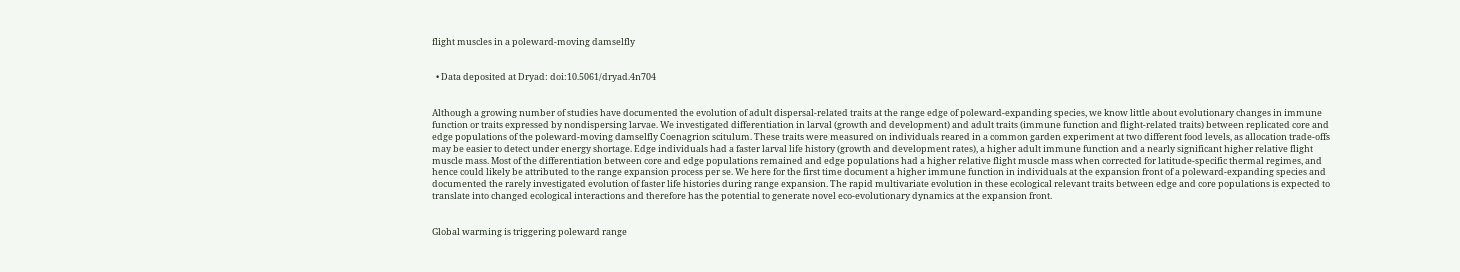flight muscles in a poleward-moving damselfly


  • Data deposited at Dryad: doi:10.5061/dryad.4n704


Although a growing number of studies have documented the evolution of adult dispersal-related traits at the range edge of poleward-expanding species, we know little about evolutionary changes in immune function or traits expressed by nondispersing larvae. We investigated differentiation in larval (growth and development) and adult traits (immune function and flight-related traits) between replicated core and edge populations of the poleward-moving damselfly Coenagrion scitulum. These traits were measured on individuals reared in a common garden experiment at two different food levels, as allocation trade-offs may be easier to detect under energy shortage. Edge individuals had a faster larval life history (growth and development rates), a higher adult immune function and a nearly significant higher relative flight muscle mass. Most of the differentiation between core and edge populations remained and edge populations had a higher relative flight muscle mass when corrected for latitude-specific thermal regimes, and hence could likely be attributed to the range expansion process per se. We here for the first time document a higher immune function in individuals at the expansion front of a poleward-expanding species and documented the rarely investigated evolution of faster life histories during range expansion. The rapid multivariate evolution in these ecological relevant traits between edge and core populations is expected to translate into changed ecological interactions and therefore has the potential to generate novel eco-evolutionary dynamics at the expansion front.


Global warming is triggering poleward range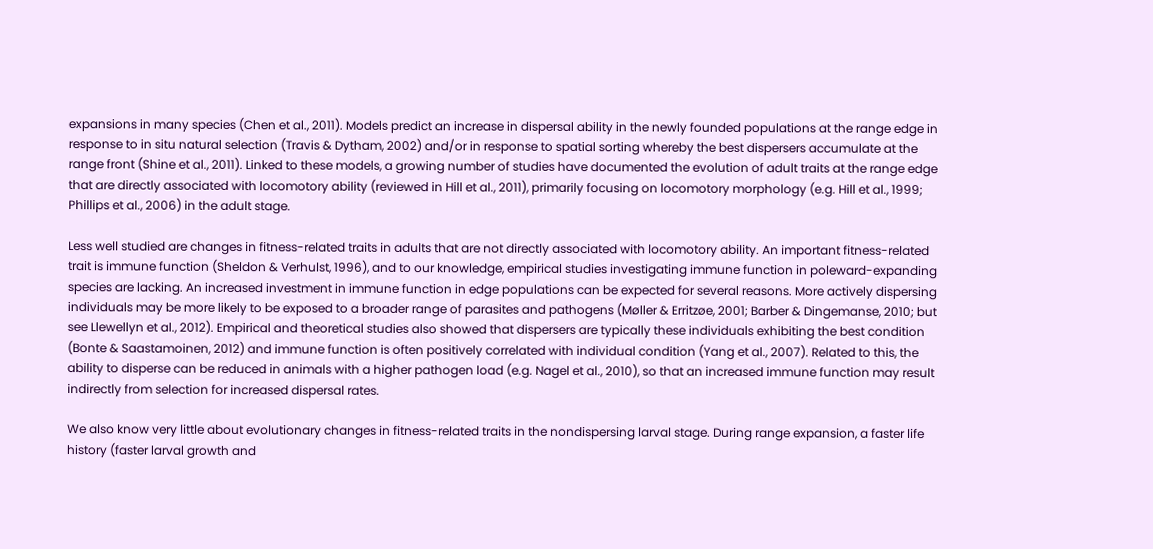expansions in many species (Chen et al., 2011). Models predict an increase in dispersal ability in the newly founded populations at the range edge in response to in situ natural selection (Travis & Dytham, 2002) and/or in response to spatial sorting whereby the best dispersers accumulate at the range front (Shine et al., 2011). Linked to these models, a growing number of studies have documented the evolution of adult traits at the range edge that are directly associated with locomotory ability (reviewed in Hill et al., 2011), primarily focusing on locomotory morphology (e.g. Hill et al., 1999; Phillips et al., 2006) in the adult stage.

Less well studied are changes in fitness-related traits in adults that are not directly associated with locomotory ability. An important fitness-related trait is immune function (Sheldon & Verhulst, 1996), and to our knowledge, empirical studies investigating immune function in poleward-expanding species are lacking. An increased investment in immune function in edge populations can be expected for several reasons. More actively dispersing individuals may be more likely to be exposed to a broader range of parasites and pathogens (Møller & Erritzøe, 2001; Barber & Dingemanse, 2010; but see Llewellyn et al., 2012). Empirical and theoretical studies also showed that dispersers are typically these individuals exhibiting the best condition (Bonte & Saastamoinen, 2012) and immune function is often positively correlated with individual condition (Yang et al., 2007). Related to this, the ability to disperse can be reduced in animals with a higher pathogen load (e.g. Nagel et al., 2010), so that an increased immune function may result indirectly from selection for increased dispersal rates.

We also know very little about evolutionary changes in fitness-related traits in the nondispersing larval stage. During range expansion, a faster life history (faster larval growth and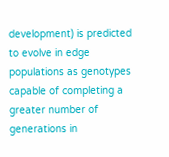development) is predicted to evolve in edge populations as genotypes capable of completing a greater number of generations in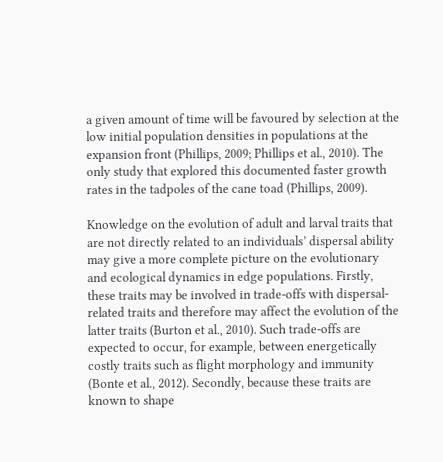a given amount of time will be favoured by selection at the low initial population densities in populations at the expansion front (Phillips, 2009; Phillips et al., 2010). The only study that explored this documented faster growth rates in the tadpoles of the cane toad (Phillips, 2009).

Knowledge on the evolution of adult and larval traits that are not directly related to an individuals’ dispersal ability may give a more complete picture on the evolutionary and ecological dynamics in edge populations. Firstly, these traits may be involved in trade-offs with dispersal-related traits and therefore may affect the evolution of the latter traits (Burton et al., 2010). Such trade-offs are expected to occur, for example, between energetically costly traits such as flight morphology and immunity (Bonte et al., 2012). Secondly, because these traits are known to shape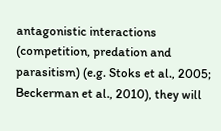antagonistic interactions (competition, predation and parasitism) (e.g. Stoks et al., 2005; Beckerman et al., 2010), they will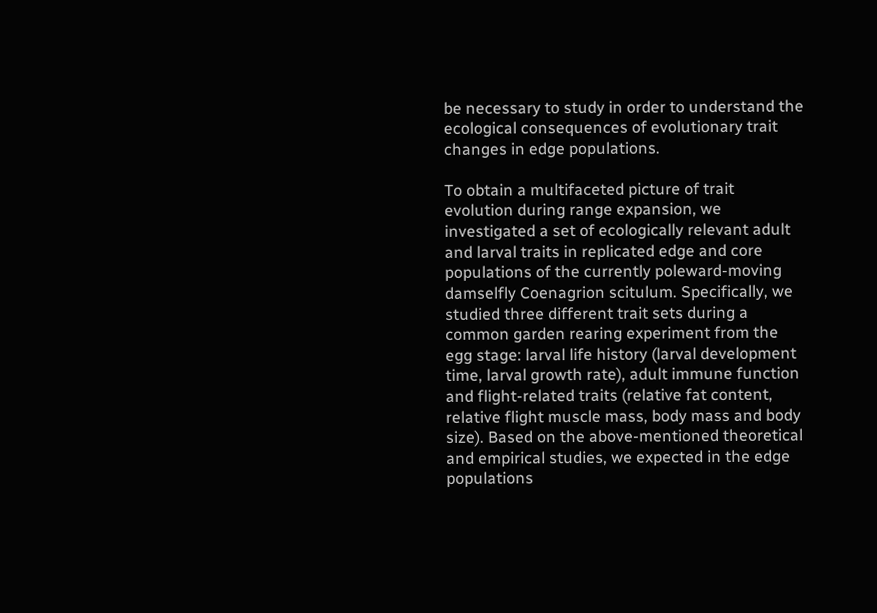be necessary to study in order to understand the ecological consequences of evolutionary trait changes in edge populations.

To obtain a multifaceted picture of trait evolution during range expansion, we investigated a set of ecologically relevant adult and larval traits in replicated edge and core populations of the currently poleward-moving damselfly Coenagrion scitulum. Specifically, we studied three different trait sets during a common garden rearing experiment from the egg stage: larval life history (larval development time, larval growth rate), adult immune function and flight-related traits (relative fat content, relative flight muscle mass, body mass and body size). Based on the above-mentioned theoretical and empirical studies, we expected in the edge populations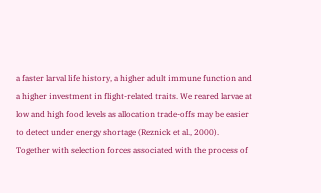a faster larval life history, a higher adult immune function and a higher investment in flight-related traits. We reared larvae at low and high food levels as allocation trade-offs may be easier to detect under energy shortage (Reznick et al., 2000). Together with selection forces associated with the process of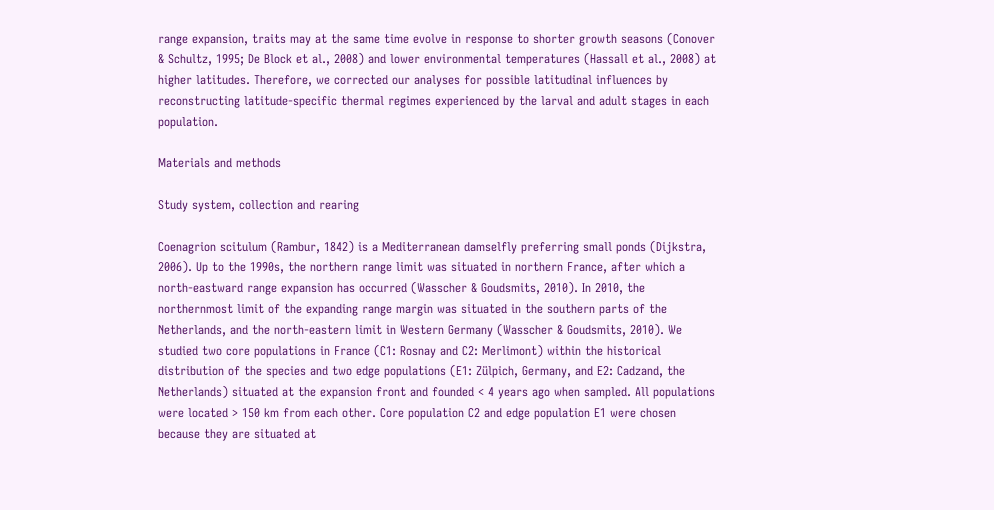range expansion, traits may at the same time evolve in response to shorter growth seasons (Conover & Schultz, 1995; De Block et al., 2008) and lower environmental temperatures (Hassall et al., 2008) at higher latitudes. Therefore, we corrected our analyses for possible latitudinal influences by reconstructing latitude-specific thermal regimes experienced by the larval and adult stages in each population.

Materials and methods

Study system, collection and rearing

Coenagrion scitulum (Rambur, 1842) is a Mediterranean damselfly preferring small ponds (Dijkstra, 2006). Up to the 1990s, the northern range limit was situated in northern France, after which a north-eastward range expansion has occurred (Wasscher & Goudsmits, 2010). In 2010, the northernmost limit of the expanding range margin was situated in the southern parts of the Netherlands, and the north-eastern limit in Western Germany (Wasscher & Goudsmits, 2010). We studied two core populations in France (C1: Rosnay and C2: Merlimont) within the historical distribution of the species and two edge populations (E1: Zülpich, Germany, and E2: Cadzand, the Netherlands) situated at the expansion front and founded < 4 years ago when sampled. All populations were located > 150 km from each other. Core population C2 and edge population E1 were chosen because they are situated at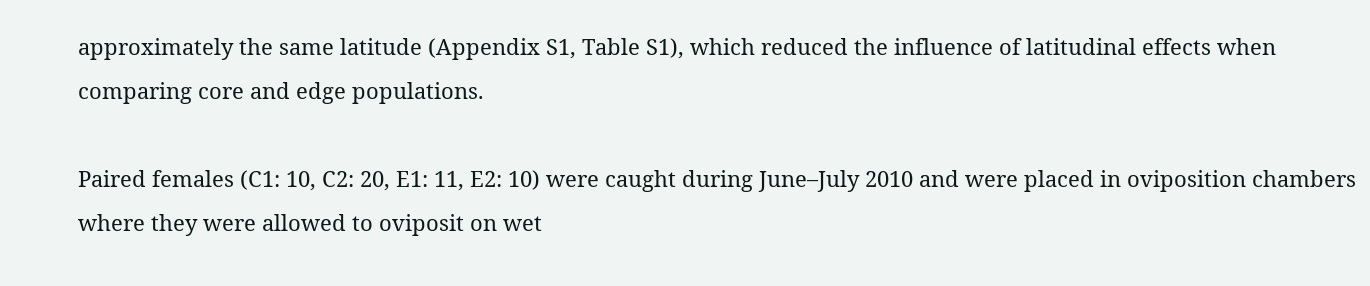approximately the same latitude (Appendix S1, Table S1), which reduced the influence of latitudinal effects when comparing core and edge populations.

Paired females (C1: 10, C2: 20, E1: 11, E2: 10) were caught during June–July 2010 and were placed in oviposition chambers where they were allowed to oviposit on wet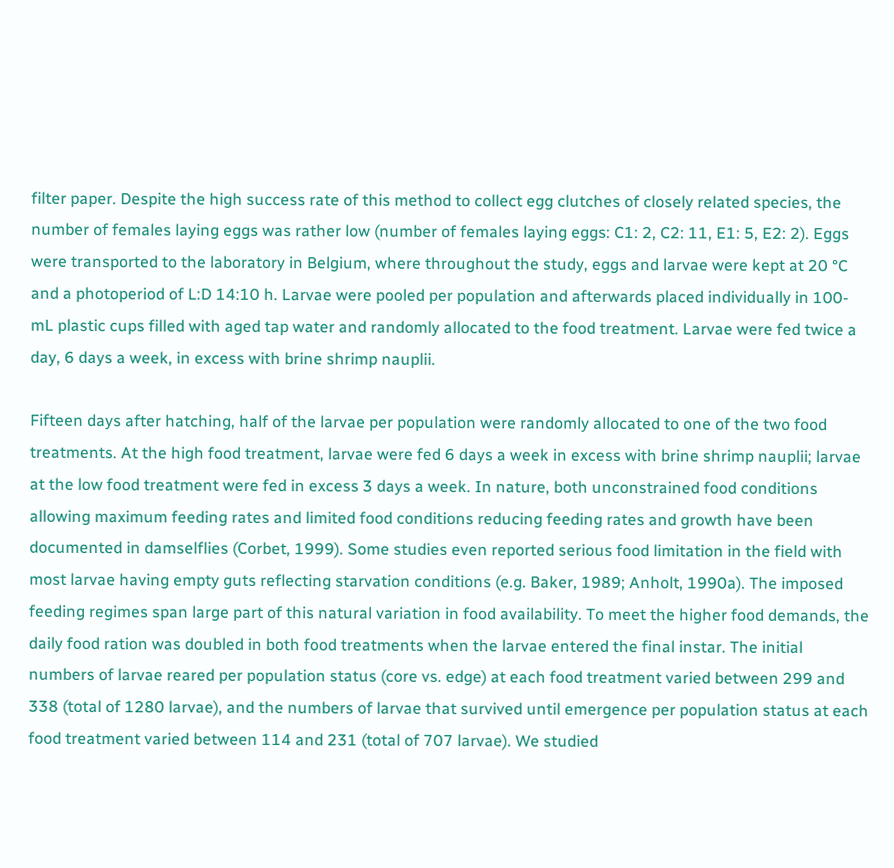filter paper. Despite the high success rate of this method to collect egg clutches of closely related species, the number of females laying eggs was rather low (number of females laying eggs: C1: 2, C2: 11, E1: 5, E2: 2). Eggs were transported to the laboratory in Belgium, where throughout the study, eggs and larvae were kept at 20 °C and a photoperiod of L:D 14:10 h. Larvae were pooled per population and afterwards placed individually in 100-mL plastic cups filled with aged tap water and randomly allocated to the food treatment. Larvae were fed twice a day, 6 days a week, in excess with brine shrimp nauplii.

Fifteen days after hatching, half of the larvae per population were randomly allocated to one of the two food treatments. At the high food treatment, larvae were fed 6 days a week in excess with brine shrimp nauplii; larvae at the low food treatment were fed in excess 3 days a week. In nature, both unconstrained food conditions allowing maximum feeding rates and limited food conditions reducing feeding rates and growth have been documented in damselflies (Corbet, 1999). Some studies even reported serious food limitation in the field with most larvae having empty guts reflecting starvation conditions (e.g. Baker, 1989; Anholt, 1990a). The imposed feeding regimes span large part of this natural variation in food availability. To meet the higher food demands, the daily food ration was doubled in both food treatments when the larvae entered the final instar. The initial numbers of larvae reared per population status (core vs. edge) at each food treatment varied between 299 and 338 (total of 1280 larvae), and the numbers of larvae that survived until emergence per population status at each food treatment varied between 114 and 231 (total of 707 larvae). We studied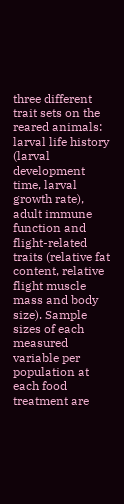three different trait sets on the reared animals: larval life history (larval development time, larval growth rate), adult immune function and flight-related traits (relative fat content, relative flight muscle mass and body size). Sample sizes of each measured variable per population at each food treatment are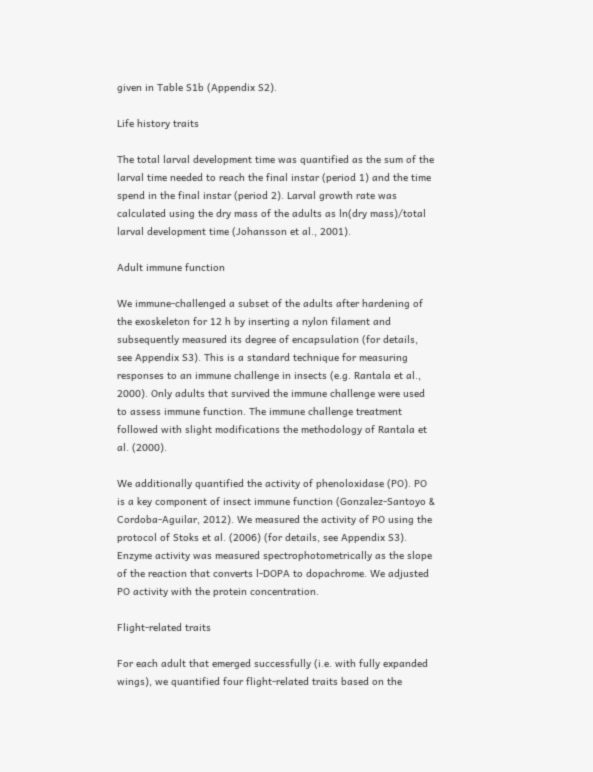given in Table S1b (Appendix S2).

Life history traits

The total larval development time was quantified as the sum of the larval time needed to reach the final instar (period 1) and the time spend in the final instar (period 2). Larval growth rate was calculated using the dry mass of the adults as ln(dry mass)/total larval development time (Johansson et al., 2001).

Adult immune function

We immune-challenged a subset of the adults after hardening of the exoskeleton for 12 h by inserting a nylon filament and subsequently measured its degree of encapsulation (for details, see Appendix S3). This is a standard technique for measuring responses to an immune challenge in insects (e.g. Rantala et al., 2000). Only adults that survived the immune challenge were used to assess immune function. The immune challenge treatment followed with slight modifications the methodology of Rantala et al. (2000).

We additionally quantified the activity of phenoloxidase (PO). PO is a key component of insect immune function (Gonzalez-Santoyo & Cordoba-Aguilar, 2012). We measured the activity of PO using the protocol of Stoks et al. (2006) (for details, see Appendix S3). Enzyme activity was measured spectrophotometrically as the slope of the reaction that converts l-DOPA to dopachrome. We adjusted PO activity with the protein concentration.

Flight-related traits

For each adult that emerged successfully (i.e. with fully expanded wings), we quantified four flight-related traits based on the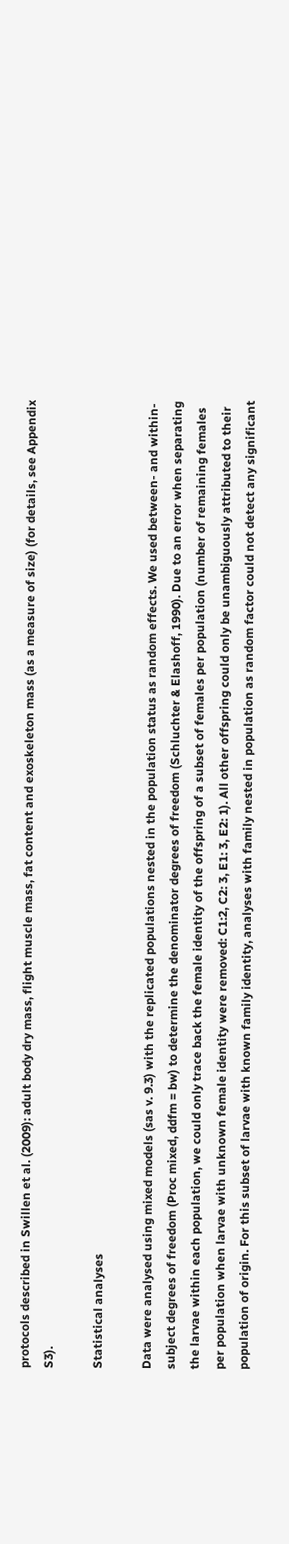protocols described in Swillen et al. (2009): adult body dry mass, flight muscle mass, fat content and exoskeleton mass (as a measure of size) (for details, see Appendix S3).

Statistical analyses

Data were analysed using mixed models (sas v. 9.3) with the replicated populations nested in the population status as random effects. We used between- and within-subject degrees of freedom (Proc mixed, ddfm = bw) to determine the denominator degrees of freedom (Schluchter & Elashoff, 1990). Due to an error when separating the larvae within each population, we could only trace back the female identity of the offspring of a subset of females per population (number of remaining females per population when larvae with unknown female identity were removed: C1:2, C2: 3, E1: 3, E2: 1). All other offspring could only be unambiguously attributed to their population of origin. For this subset of larvae with known family identity, analyses with family nested in population as random factor could not detect any significant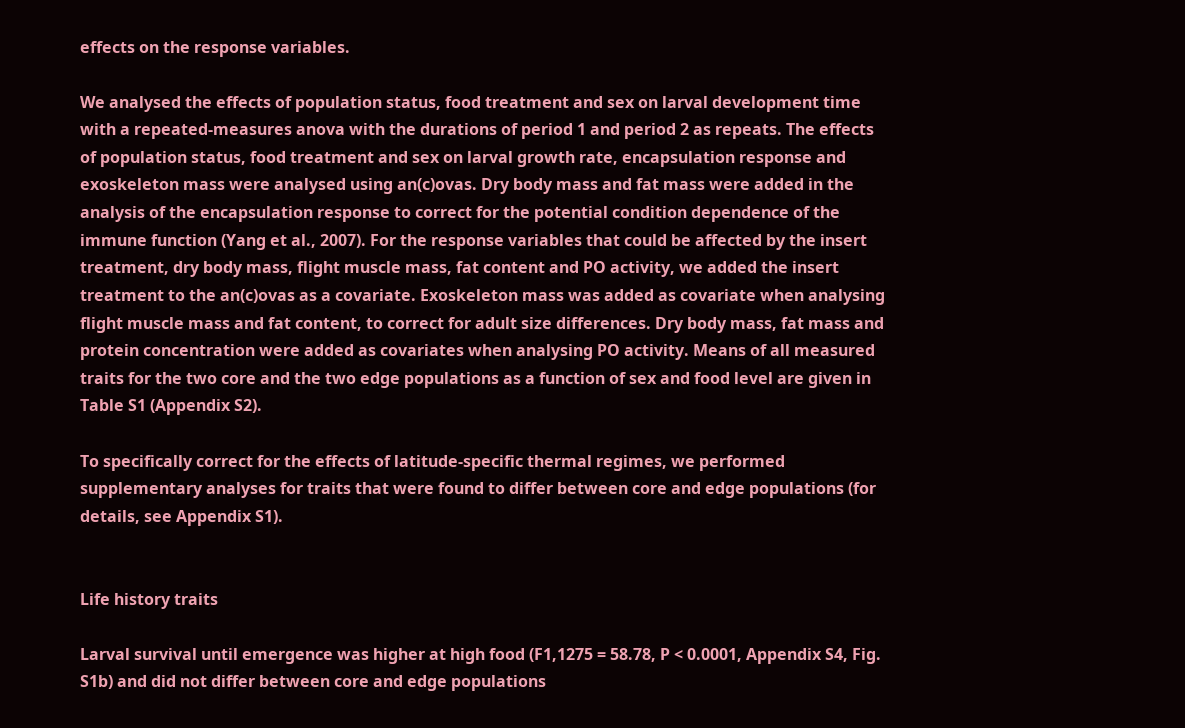effects on the response variables.

We analysed the effects of population status, food treatment and sex on larval development time with a repeated-measures anova with the durations of period 1 and period 2 as repeats. The effects of population status, food treatment and sex on larval growth rate, encapsulation response and exoskeleton mass were analysed using an(c)ovas. Dry body mass and fat mass were added in the analysis of the encapsulation response to correct for the potential condition dependence of the immune function (Yang et al., 2007). For the response variables that could be affected by the insert treatment, dry body mass, flight muscle mass, fat content and PO activity, we added the insert treatment to the an(c)ovas as a covariate. Exoskeleton mass was added as covariate when analysing flight muscle mass and fat content, to correct for adult size differences. Dry body mass, fat mass and protein concentration were added as covariates when analysing PO activity. Means of all measured traits for the two core and the two edge populations as a function of sex and food level are given in Table S1 (Appendix S2).

To specifically correct for the effects of latitude-specific thermal regimes, we performed supplementary analyses for traits that were found to differ between core and edge populations (for details, see Appendix S1).


Life history traits

Larval survival until emergence was higher at high food (F1,1275 = 58.78, P < 0.0001, Appendix S4, Fig. S1b) and did not differ between core and edge populations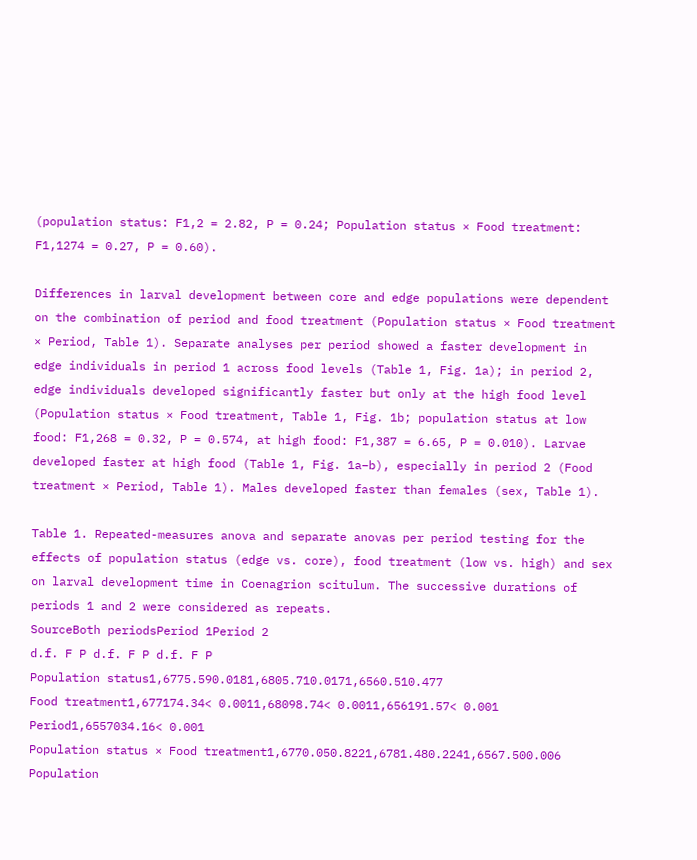(population status: F1,2 = 2.82, P = 0.24; Population status × Food treatment: F1,1274 = 0.27, P = 0.60).

Differences in larval development between core and edge populations were dependent on the combination of period and food treatment (Population status × Food treatment × Period, Table 1). Separate analyses per period showed a faster development in edge individuals in period 1 across food levels (Table 1, Fig. 1a); in period 2, edge individuals developed significantly faster but only at the high food level (Population status × Food treatment, Table 1, Fig. 1b; population status at low food: F1,268 = 0.32, P = 0.574, at high food: F1,387 = 6.65, P = 0.010). Larvae developed faster at high food (Table 1, Fig. 1a–b), especially in period 2 (Food treatment × Period, Table 1). Males developed faster than females (sex, Table 1).

Table 1. Repeated-measures anova and separate anovas per period testing for the effects of population status (edge vs. core), food treatment (low vs. high) and sex on larval development time in Coenagrion scitulum. The successive durations of periods 1 and 2 were considered as repeats.
SourceBoth periodsPeriod 1Period 2
d.f. F P d.f. F P d.f. F P
Population status1,6775.590.0181,6805.710.0171,6560.510.477
Food treatment1,677174.34< 0.0011,68098.74< 0.0011,656191.57< 0.001
Period1,6557034.16< 0.001
Population status × Food treatment1,6770.050.8221,6781.480.2241,6567.500.006
Population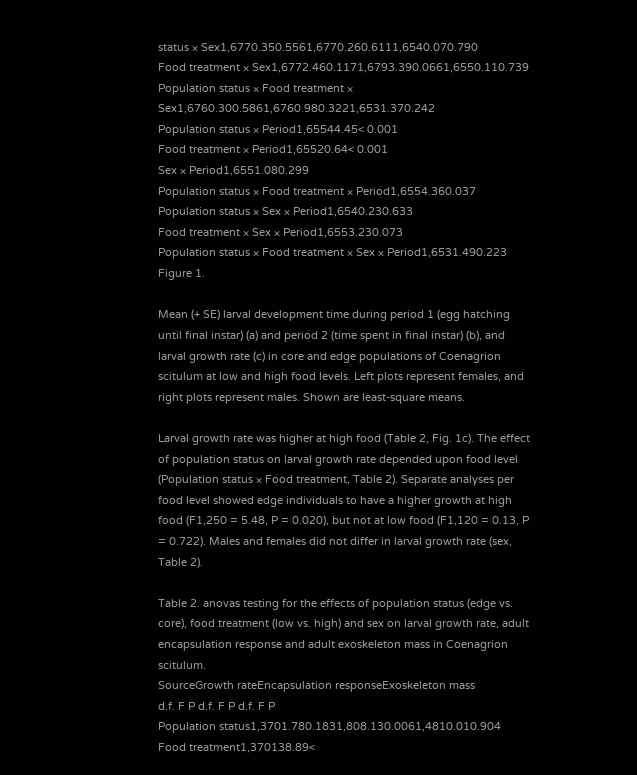status × Sex1,6770.350.5561,6770.260.6111,6540.070.790
Food treatment × Sex1,6772.460.1171,6793.390.0661,6550.110.739
Population status × Food treatment × Sex1,6760.300.5861,6760.980.3221,6531.370.242
Population status × Period1,65544.45< 0.001
Food treatment × Period1,65520.64< 0.001
Sex × Period1,6551.080.299
Population status × Food treatment × Period1,6554.360.037
Population status × Sex × Period1,6540.230.633
Food treatment × Sex × Period1,6553.230.073
Population status × Food treatment × Sex × Period1,6531.490.223
Figure 1.

Mean (+ SE) larval development time during period 1 (egg hatching until final instar) (a) and period 2 (time spent in final instar) (b), and larval growth rate (c) in core and edge populations of Coenagrion scitulum at low and high food levels. Left plots represent females, and right plots represent males. Shown are least-square means.

Larval growth rate was higher at high food (Table 2, Fig. 1c). The effect of population status on larval growth rate depended upon food level (Population status × Food treatment, Table 2). Separate analyses per food level showed edge individuals to have a higher growth at high food (F1,250 = 5.48, P = 0.020), but not at low food (F1,120 = 0.13, P = 0.722). Males and females did not differ in larval growth rate (sex, Table 2).

Table 2. anovas testing for the effects of population status (edge vs. core), food treatment (low vs. high) and sex on larval growth rate, adult encapsulation response and adult exoskeleton mass in Coenagrion scitulum.
SourceGrowth rateEncapsulation responseExoskeleton mass
d.f. F P d.f. F P d.f. F P
Population status1,3701.780.1831,808.130.0061,4810.010.904
Food treatment1,370138.89<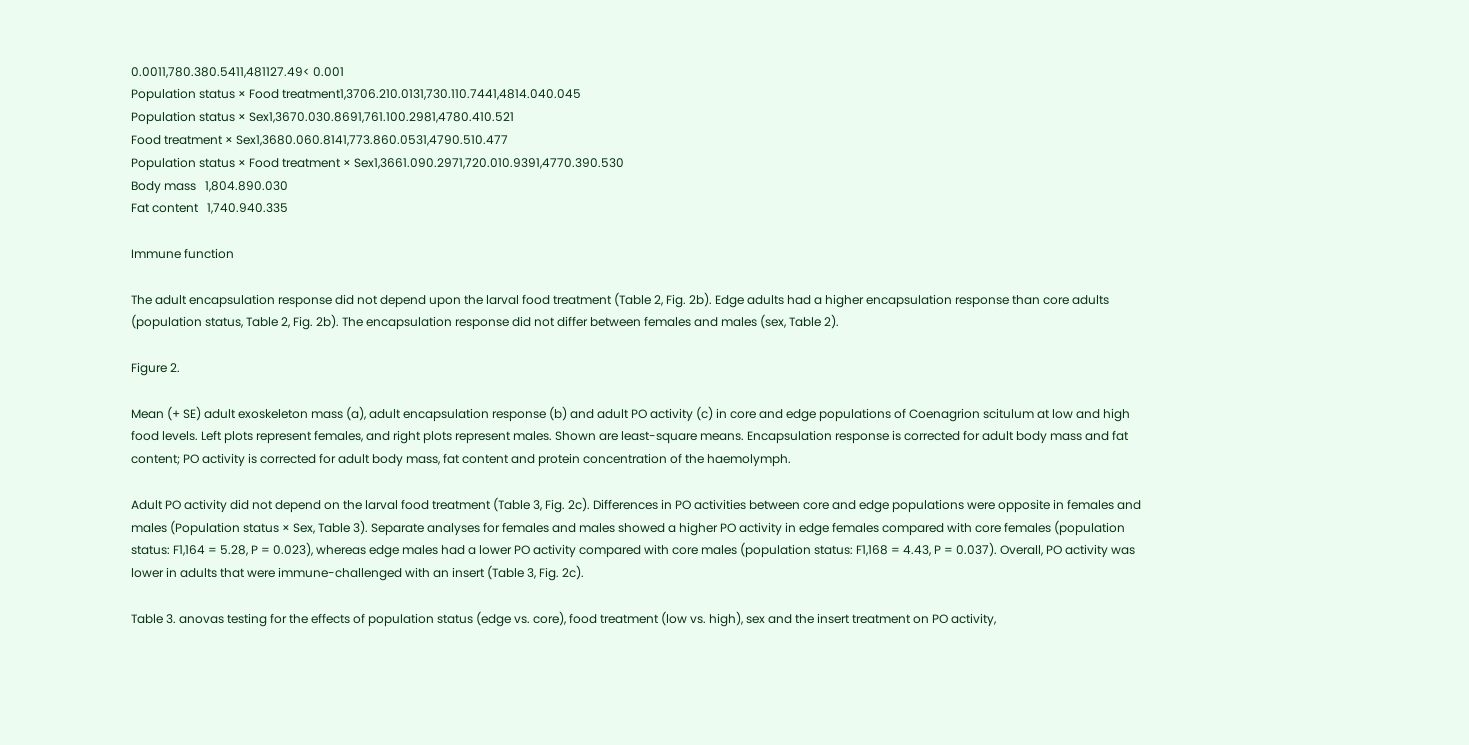0.0011,780.380.5411,481127.49< 0.001
Population status × Food treatment1,3706.210.0131,730.110.7441,4814.040.045
Population status × Sex1,3670.030.8691,761.100.2981,4780.410.521
Food treatment × Sex1,3680.060.8141,773.860.0531,4790.510.477
Population status × Food treatment × Sex1,3661.090.2971,720.010.9391,4770.390.530
Body mass   1,804.890.030
Fat content   1,740.940.335

Immune function

The adult encapsulation response did not depend upon the larval food treatment (Table 2, Fig. 2b). Edge adults had a higher encapsulation response than core adults (population status, Table 2, Fig. 2b). The encapsulation response did not differ between females and males (sex, Table 2).

Figure 2.

Mean (+ SE) adult exoskeleton mass (a), adult encapsulation response (b) and adult PO activity (c) in core and edge populations of Coenagrion scitulum at low and high food levels. Left plots represent females, and right plots represent males. Shown are least-square means. Encapsulation response is corrected for adult body mass and fat content; PO activity is corrected for adult body mass, fat content and protein concentration of the haemolymph.

Adult PO activity did not depend on the larval food treatment (Table 3, Fig. 2c). Differences in PO activities between core and edge populations were opposite in females and males (Population status × Sex, Table 3). Separate analyses for females and males showed a higher PO activity in edge females compared with core females (population status: F1,164 = 5.28, P = 0.023), whereas edge males had a lower PO activity compared with core males (population status: F1,168 = 4.43, P = 0.037). Overall, PO activity was lower in adults that were immune-challenged with an insert (Table 3, Fig. 2c).

Table 3. anovas testing for the effects of population status (edge vs. core), food treatment (low vs. high), sex and the insert treatment on PO activity,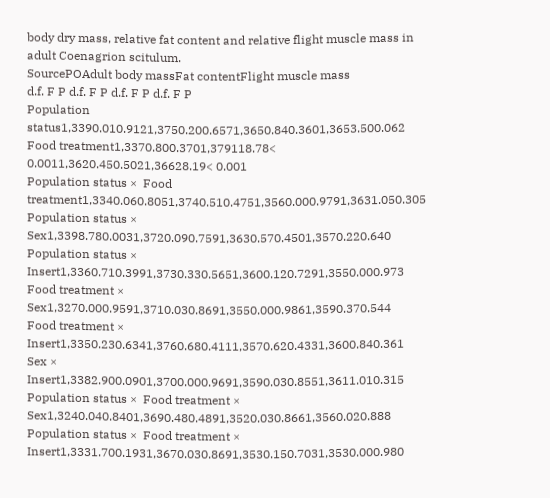body dry mass, relative fat content and relative flight muscle mass in adult Coenagrion scitulum.
SourcePOAdult body massFat contentFlight muscle mass
d.f. F P d.f. F P d.f. F P d.f. F P
Population status1,3390.010.9121,3750.200.6571,3650.840.3601,3653.500.062
Food treatment1,3370.800.3701,379118.78< 0.0011,3620.450.5021,36628.19< 0.001
Population status ×  Food treatment1,3340.060.8051,3740.510.4751,3560.000.9791,3631.050.305
Population status ×  Sex1,3398.780.0031,3720.090.7591,3630.570.4501,3570.220.640
Population status ×  Insert1,3360.710.3991,3730.330.5651,3600.120.7291,3550.000.973
Food treatment ×  Sex1,3270.000.9591,3710.030.8691,3550.000.9861,3590.370.544
Food treatment ×  Insert1,3350.230.6341,3760.680.4111,3570.620.4331,3600.840.361
Sex × Insert1,3382.900.0901,3700.000.9691,3590.030.8551,3611.010.315
Population status ×  Food treatment ×  Sex1,3240.040.8401,3690.480.4891,3520.030.8661,3560.020.888
Population status ×  Food treatment ×  Insert1,3331.700.1931,3670.030.8691,3530.150.7031,3530.000.980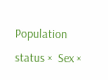Population status ×  Sex ×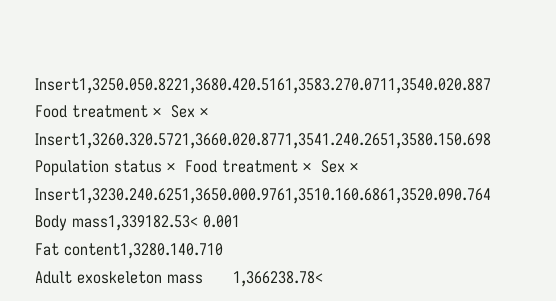Insert1,3250.050.8221,3680.420.5161,3583.270.0711,3540.020.887
Food treatment ×  Sex × Insert1,3260.320.5721,3660.020.8771,3541.240.2651,3580.150.698
Population status ×  Food treatment ×  Sex × Insert1,3230.240.6251,3650.000.9761,3510.160.6861,3520.090.764
Body mass1,339182.53< 0.001
Fat content1,3280.140.710
Adult exoskeleton mass      1,366238.78<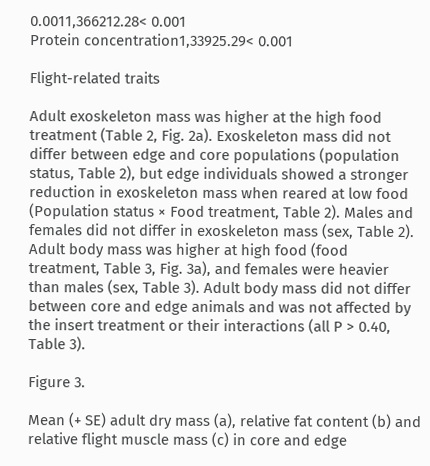0.0011,366212.28< 0.001
Protein concentration1,33925.29< 0.001

Flight-related traits

Adult exoskeleton mass was higher at the high food treatment (Table 2, Fig. 2a). Exoskeleton mass did not differ between edge and core populations (population status, Table 2), but edge individuals showed a stronger reduction in exoskeleton mass when reared at low food (Population status × Food treatment, Table 2). Males and females did not differ in exoskeleton mass (sex, Table 2). Adult body mass was higher at high food (food treatment, Table 3, Fig. 3a), and females were heavier than males (sex, Table 3). Adult body mass did not differ between core and edge animals and was not affected by the insert treatment or their interactions (all P > 0.40, Table 3).

Figure 3.

Mean (+ SE) adult dry mass (a), relative fat content (b) and relative flight muscle mass (c) in core and edge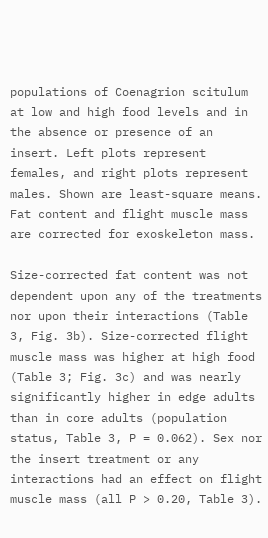populations of Coenagrion scitulum at low and high food levels and in the absence or presence of an insert. Left plots represent females, and right plots represent males. Shown are least-square means. Fat content and flight muscle mass are corrected for exoskeleton mass.

Size-corrected fat content was not dependent upon any of the treatments nor upon their interactions (Table 3, Fig. 3b). Size-corrected flight muscle mass was higher at high food (Table 3; Fig. 3c) and was nearly significantly higher in edge adults than in core adults (population status, Table 3, P = 0.062). Sex nor the insert treatment or any interactions had an effect on flight muscle mass (all P > 0.20, Table 3).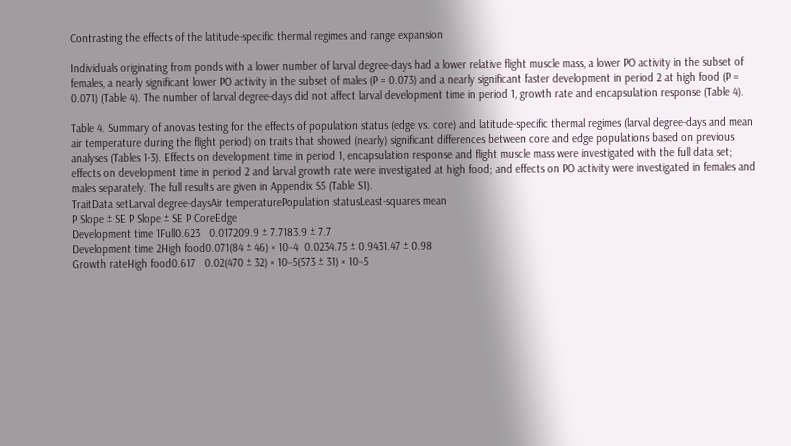Contrasting the effects of the latitude-specific thermal regimes and range expansion

Individuals originating from ponds with a lower number of larval degree-days had a lower relative flight muscle mass, a lower PO activity in the subset of females, a nearly significant lower PO activity in the subset of males (P = 0.073) and a nearly significant faster development in period 2 at high food (P = 0.071) (Table 4). The number of larval degree-days did not affect larval development time in period 1, growth rate and encapsulation response (Table 4).

Table 4. Summary of anovas testing for the effects of population status (edge vs. core) and latitude-specific thermal regimes (larval degree-days and mean air temperature during the flight period) on traits that showed (nearly) significant differences between core and edge populations based on previous analyses (Tables 1-3). Effects on development time in period 1, encapsulation response and flight muscle mass were investigated with the full data set; effects on development time in period 2 and larval growth rate were investigated at high food; and effects on PO activity were investigated in females and males separately. The full results are given in Appendix S5 (Table S1).
TraitData setLarval degree-daysAir temperaturePopulation statusLeast-squares mean
P Slope ± SE P Slope ± SE P CoreEdge
Development time 1Full0.623   0.017209.9 ± 7.7183.9 ± 7.7
Development time 2High food0.071(84 ± 46) × 10−4  0.0234.75 ± 0.9431.47 ± 0.98
Growth rateHigh food0.617   0.02(470 ± 32) × 10−5(573 ± 31) × 10−5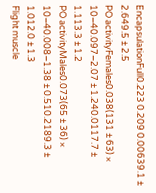EncapsulationFull0.223 0.209 0.00639.1 ± 2.649.5 ± 2.5
PO activityFemales0.038(131 ± 63) × 10−40.097−2.07 ± 1.240.0117.7 ± 1.113.3 ± 1.2
PO activityMales0.073(65 ± 36) × 10−40.008−1.38 ± 0.510.2189.3 ± 1.012.0 ± 1.3
Flight muscle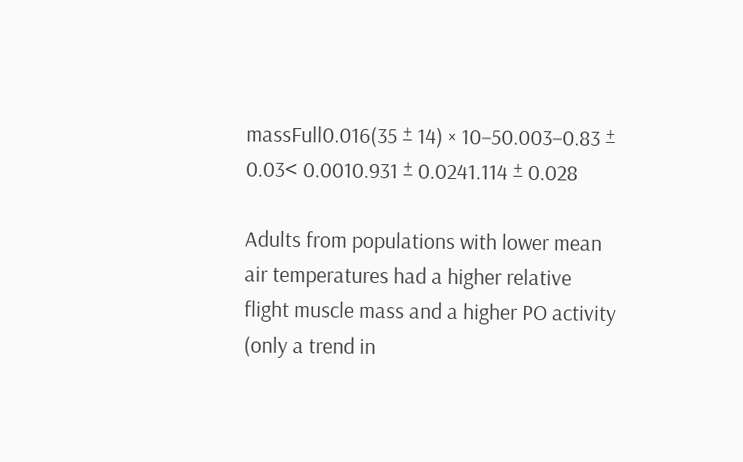massFull0.016(35 ± 14) × 10−50.003−0.83 ± 0.03< 0.0010.931 ± 0.0241.114 ± 0.028

Adults from populations with lower mean air temperatures had a higher relative flight muscle mass and a higher PO activity (only a trend in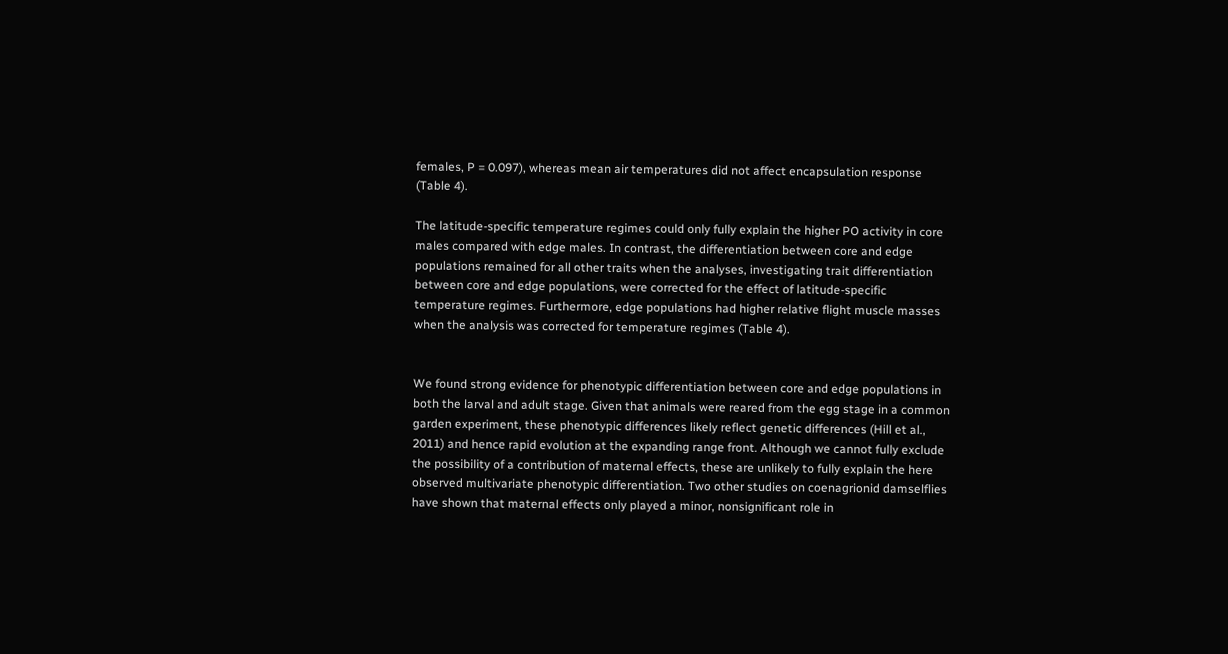females, P = 0.097), whereas mean air temperatures did not affect encapsulation response (Table 4).

The latitude-specific temperature regimes could only fully explain the higher PO activity in core males compared with edge males. In contrast, the differentiation between core and edge populations remained for all other traits when the analyses, investigating trait differentiation between core and edge populations, were corrected for the effect of latitude-specific temperature regimes. Furthermore, edge populations had higher relative flight muscle masses when the analysis was corrected for temperature regimes (Table 4).


We found strong evidence for phenotypic differentiation between core and edge populations in both the larval and adult stage. Given that animals were reared from the egg stage in a common garden experiment, these phenotypic differences likely reflect genetic differences (Hill et al., 2011) and hence rapid evolution at the expanding range front. Although we cannot fully exclude the possibility of a contribution of maternal effects, these are unlikely to fully explain the here observed multivariate phenotypic differentiation. Two other studies on coenagrionid damselflies have shown that maternal effects only played a minor, nonsignificant role in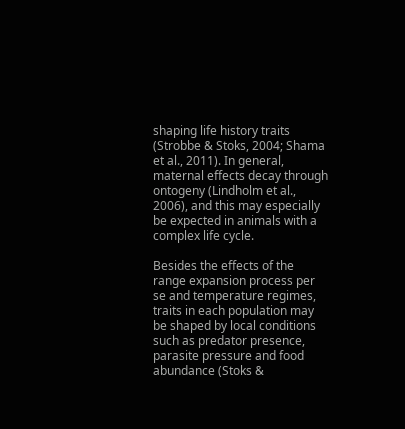shaping life history traits (Strobbe & Stoks, 2004; Shama et al., 2011). In general, maternal effects decay through ontogeny (Lindholm et al., 2006), and this may especially be expected in animals with a complex life cycle.

Besides the effects of the range expansion process per se and temperature regimes, traits in each population may be shaped by local conditions such as predator presence, parasite pressure and food abundance (Stoks &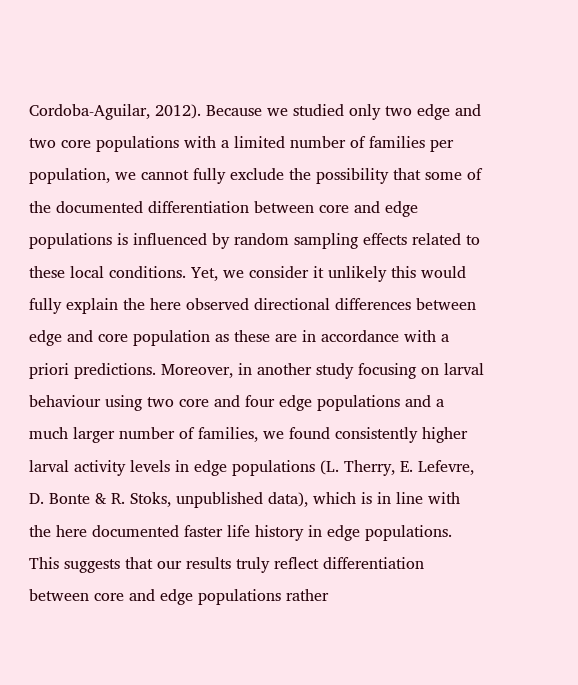Cordoba-Aguilar, 2012). Because we studied only two edge and two core populations with a limited number of families per population, we cannot fully exclude the possibility that some of the documented differentiation between core and edge populations is influenced by random sampling effects related to these local conditions. Yet, we consider it unlikely this would fully explain the here observed directional differences between edge and core population as these are in accordance with a priori predictions. Moreover, in another study focusing on larval behaviour using two core and four edge populations and a much larger number of families, we found consistently higher larval activity levels in edge populations (L. Therry, E. Lefevre, D. Bonte & R. Stoks, unpublished data), which is in line with the here documented faster life history in edge populations. This suggests that our results truly reflect differentiation between core and edge populations rather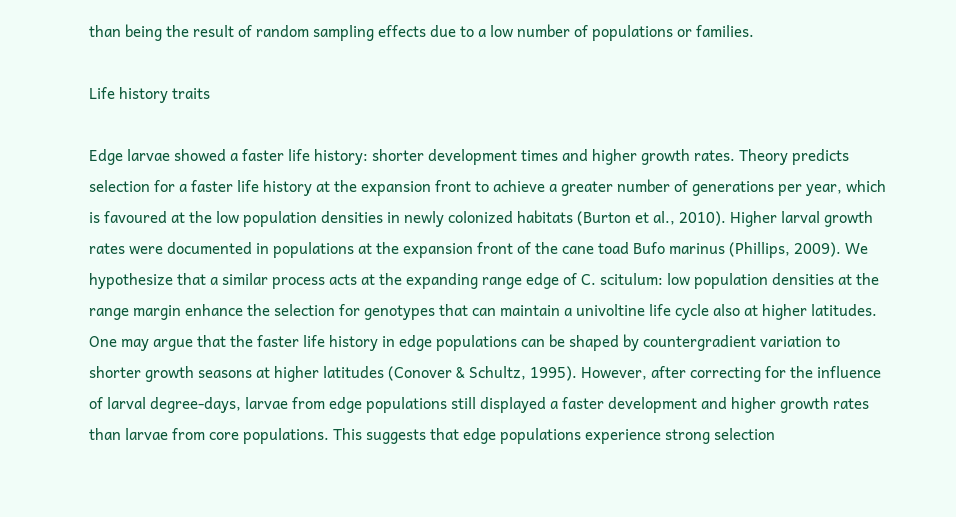than being the result of random sampling effects due to a low number of populations or families.

Life history traits

Edge larvae showed a faster life history: shorter development times and higher growth rates. Theory predicts selection for a faster life history at the expansion front to achieve a greater number of generations per year, which is favoured at the low population densities in newly colonized habitats (Burton et al., 2010). Higher larval growth rates were documented in populations at the expansion front of the cane toad Bufo marinus (Phillips, 2009). We hypothesize that a similar process acts at the expanding range edge of C. scitulum: low population densities at the range margin enhance the selection for genotypes that can maintain a univoltine life cycle also at higher latitudes. One may argue that the faster life history in edge populations can be shaped by countergradient variation to shorter growth seasons at higher latitudes (Conover & Schultz, 1995). However, after correcting for the influence of larval degree-days, larvae from edge populations still displayed a faster development and higher growth rates than larvae from core populations. This suggests that edge populations experience strong selection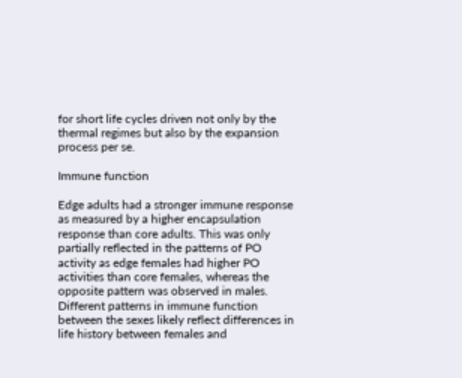for short life cycles driven not only by the thermal regimes but also by the expansion process per se.

Immune function

Edge adults had a stronger immune response as measured by a higher encapsulation response than core adults. This was only partially reflected in the patterns of PO activity as edge females had higher PO activities than core females, whereas the opposite pattern was observed in males. Different patterns in immune function between the sexes likely reflect differences in life history between females and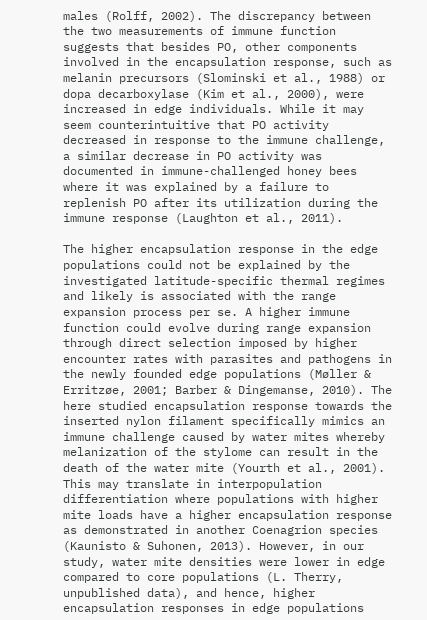males (Rolff, 2002). The discrepancy between the two measurements of immune function suggests that besides PO, other components involved in the encapsulation response, such as melanin precursors (Slominski et al., 1988) or dopa decarboxylase (Kim et al., 2000), were increased in edge individuals. While it may seem counterintuitive that PO activity decreased in response to the immune challenge, a similar decrease in PO activity was documented in immune-challenged honey bees where it was explained by a failure to replenish PO after its utilization during the immune response (Laughton et al., 2011).

The higher encapsulation response in the edge populations could not be explained by the investigated latitude-specific thermal regimes and likely is associated with the range expansion process per se. A higher immune function could evolve during range expansion through direct selection imposed by higher encounter rates with parasites and pathogens in the newly founded edge populations (Møller & Erritzøe, 2001; Barber & Dingemanse, 2010). The here studied encapsulation response towards the inserted nylon filament specifically mimics an immune challenge caused by water mites whereby melanization of the stylome can result in the death of the water mite (Yourth et al., 2001). This may translate in interpopulation differentiation where populations with higher mite loads have a higher encapsulation response as demonstrated in another Coenagrion species (Kaunisto & Suhonen, 2013). However, in our study, water mite densities were lower in edge compared to core populations (L. Therry, unpublished data), and hence, higher encapsulation responses in edge populations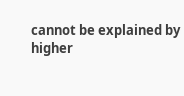cannot be explained by higher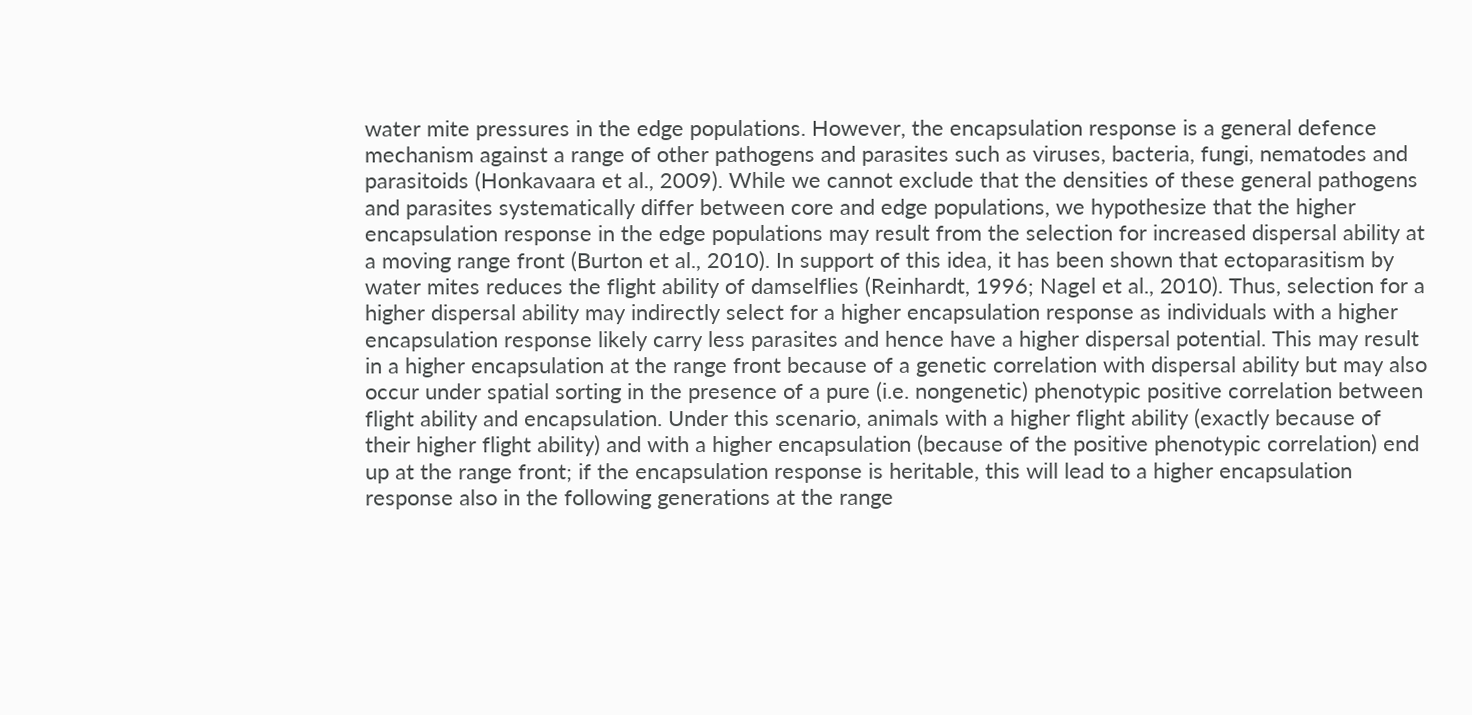water mite pressures in the edge populations. However, the encapsulation response is a general defence mechanism against a range of other pathogens and parasites such as viruses, bacteria, fungi, nematodes and parasitoids (Honkavaara et al., 2009). While we cannot exclude that the densities of these general pathogens and parasites systematically differ between core and edge populations, we hypothesize that the higher encapsulation response in the edge populations may result from the selection for increased dispersal ability at a moving range front (Burton et al., 2010). In support of this idea, it has been shown that ectoparasitism by water mites reduces the flight ability of damselflies (Reinhardt, 1996; Nagel et al., 2010). Thus, selection for a higher dispersal ability may indirectly select for a higher encapsulation response as individuals with a higher encapsulation response likely carry less parasites and hence have a higher dispersal potential. This may result in a higher encapsulation at the range front because of a genetic correlation with dispersal ability but may also occur under spatial sorting in the presence of a pure (i.e. nongenetic) phenotypic positive correlation between flight ability and encapsulation. Under this scenario, animals with a higher flight ability (exactly because of their higher flight ability) and with a higher encapsulation (because of the positive phenotypic correlation) end up at the range front; if the encapsulation response is heritable, this will lead to a higher encapsulation response also in the following generations at the range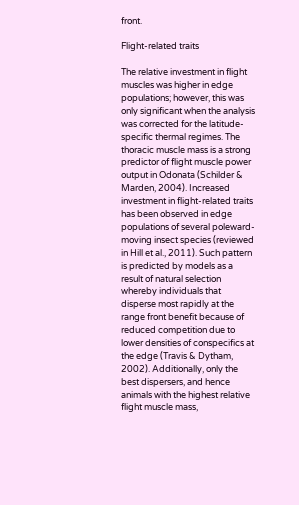front.

Flight-related traits

The relative investment in flight muscles was higher in edge populations; however, this was only significant when the analysis was corrected for the latitude-specific thermal regimes. The thoracic muscle mass is a strong predictor of flight muscle power output in Odonata (Schilder & Marden, 2004). Increased investment in flight-related traits has been observed in edge populations of several poleward-moving insect species (reviewed in Hill et al., 2011). Such pattern is predicted by models as a result of natural selection whereby individuals that disperse most rapidly at the range front benefit because of reduced competition due to lower densities of conspecifics at the edge (Travis & Dytham, 2002). Additionally, only the best dispersers, and hence animals with the highest relative flight muscle mass,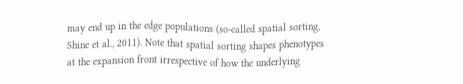may end up in the edge populations (so-called spatial sorting, Shine et al., 2011). Note that spatial sorting shapes phenotypes at the expansion front irrespective of how the underlying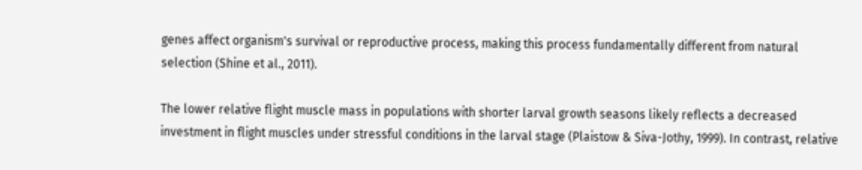genes affect organism's survival or reproductive process, making this process fundamentally different from natural selection (Shine et al., 2011).

The lower relative flight muscle mass in populations with shorter larval growth seasons likely reflects a decreased investment in flight muscles under stressful conditions in the larval stage (Plaistow & Siva-Jothy, 1999). In contrast, relative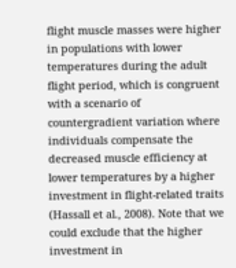flight muscle masses were higher in populations with lower temperatures during the adult flight period, which is congruent with a scenario of countergradient variation where individuals compensate the decreased muscle efficiency at lower temperatures by a higher investment in flight-related traits (Hassall et al., 2008). Note that we could exclude that the higher investment in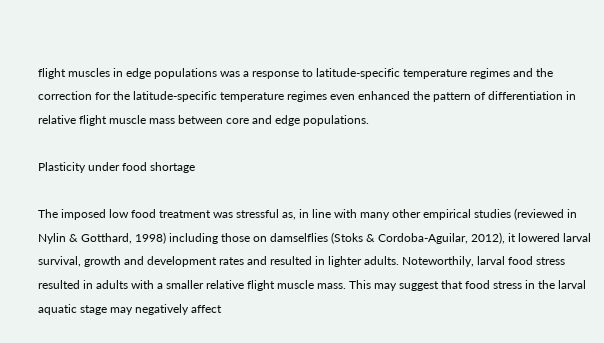flight muscles in edge populations was a response to latitude-specific temperature regimes and the correction for the latitude-specific temperature regimes even enhanced the pattern of differentiation in relative flight muscle mass between core and edge populations.

Plasticity under food shortage

The imposed low food treatment was stressful as, in line with many other empirical studies (reviewed in Nylin & Gotthard, 1998) including those on damselflies (Stoks & Cordoba-Aguilar, 2012), it lowered larval survival, growth and development rates and resulted in lighter adults. Noteworthily, larval food stress resulted in adults with a smaller relative flight muscle mass. This may suggest that food stress in the larval aquatic stage may negatively affect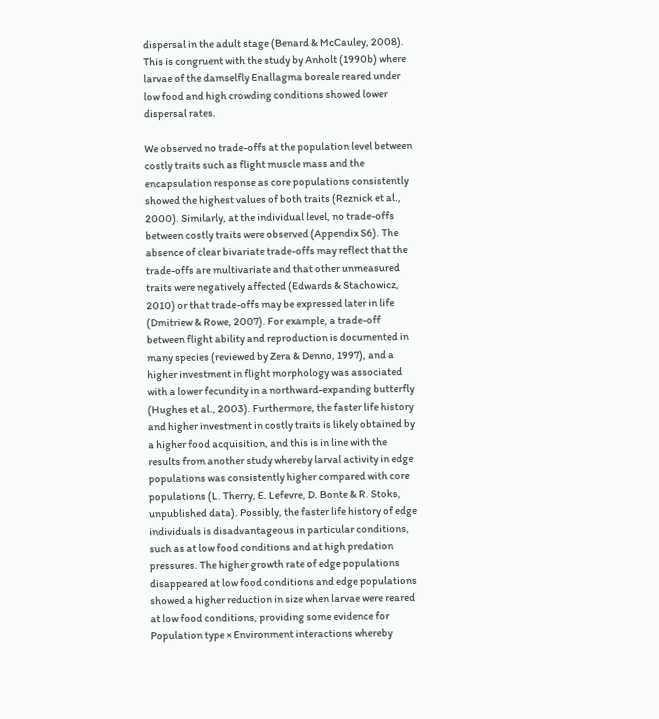dispersal in the adult stage (Benard & McCauley, 2008). This is congruent with the study by Anholt (1990b) where larvae of the damselfly Enallagma boreale reared under low food and high crowding conditions showed lower dispersal rates.

We observed no trade-offs at the population level between costly traits such as flight muscle mass and the encapsulation response as core populations consistently showed the highest values of both traits (Reznick et al., 2000). Similarly, at the individual level, no trade-offs between costly traits were observed (Appendix S6). The absence of clear bivariate trade-offs may reflect that the trade-offs are multivariate and that other unmeasured traits were negatively affected (Edwards & Stachowicz, 2010) or that trade-offs may be expressed later in life (Dmitriew & Rowe, 2007). For example, a trade-off between flight ability and reproduction is documented in many species (reviewed by Zera & Denno, 1997), and a higher investment in flight morphology was associated with a lower fecundity in a northward-expanding butterfly (Hughes et al., 2003). Furthermore, the faster life history and higher investment in costly traits is likely obtained by a higher food acquisition, and this is in line with the results from another study whereby larval activity in edge populations was consistently higher compared with core populations (L. Therry, E. Lefevre, D. Bonte & R. Stoks, unpublished data). Possibly, the faster life history of edge individuals is disadvantageous in particular conditions, such as at low food conditions and at high predation pressures. The higher growth rate of edge populations disappeared at low food conditions and edge populations showed a higher reduction in size when larvae were reared at low food conditions, providing some evidence for Population type × Environment interactions whereby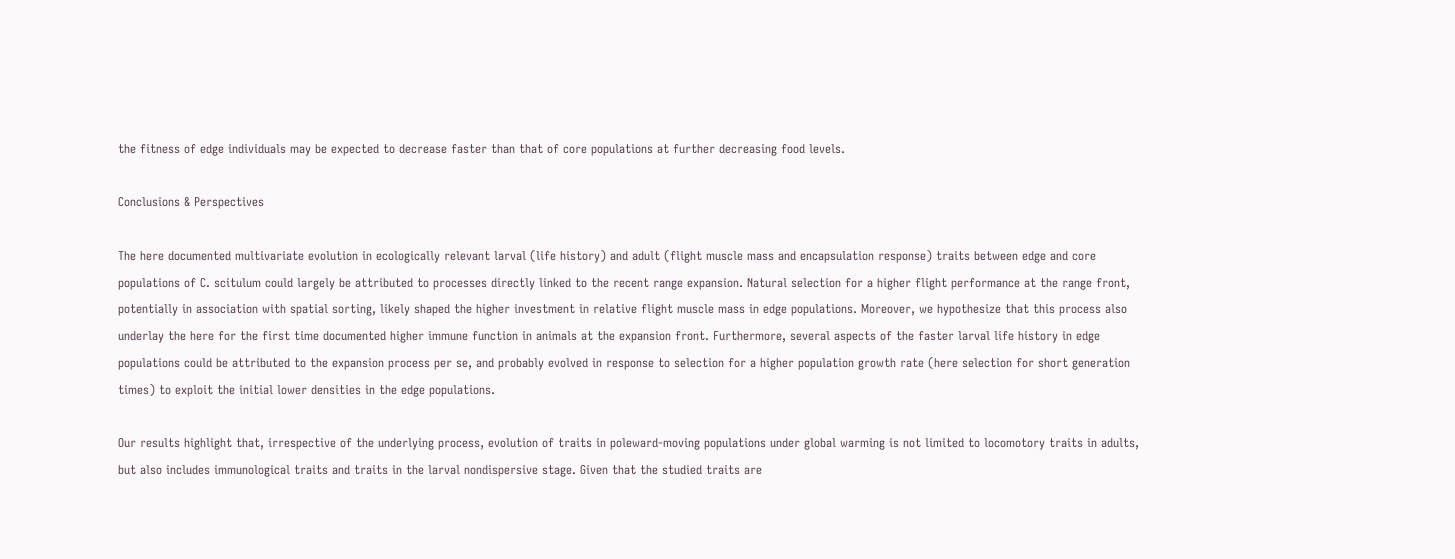the fitness of edge individuals may be expected to decrease faster than that of core populations at further decreasing food levels.

Conclusions & Perspectives

The here documented multivariate evolution in ecologically relevant larval (life history) and adult (flight muscle mass and encapsulation response) traits between edge and core populations of C. scitulum could largely be attributed to processes directly linked to the recent range expansion. Natural selection for a higher flight performance at the range front, potentially in association with spatial sorting, likely shaped the higher investment in relative flight muscle mass in edge populations. Moreover, we hypothesize that this process also underlay the here for the first time documented higher immune function in animals at the expansion front. Furthermore, several aspects of the faster larval life history in edge populations could be attributed to the expansion process per se, and probably evolved in response to selection for a higher population growth rate (here selection for short generation times) to exploit the initial lower densities in the edge populations.

Our results highlight that, irrespective of the underlying process, evolution of traits in poleward-moving populations under global warming is not limited to locomotory traits in adults, but also includes immunological traits and traits in the larval nondispersive stage. Given that the studied traits are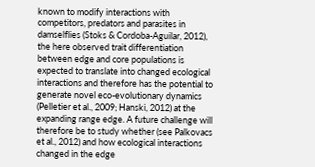known to modify interactions with competitors, predators and parasites in damselflies (Stoks & Cordoba-Aguilar, 2012), the here observed trait differentiation between edge and core populations is expected to translate into changed ecological interactions and therefore has the potential to generate novel eco-evolutionary dynamics (Pelletier et al., 2009; Hanski, 2012) at the expanding range edge. A future challenge will therefore be to study whether (see Palkovacs et al., 2012) and how ecological interactions changed in the edge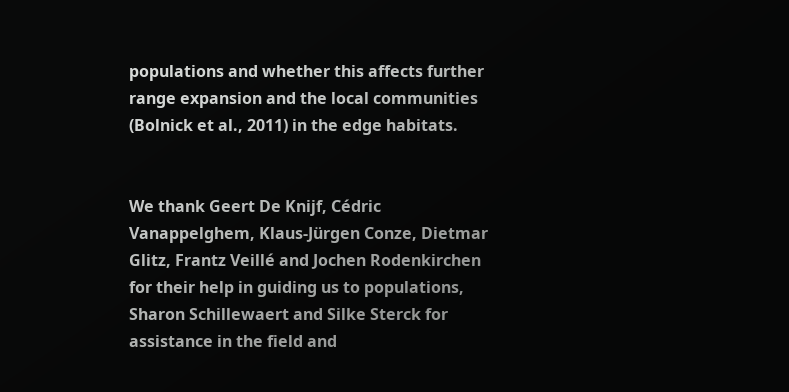populations and whether this affects further range expansion and the local communities (Bolnick et al., 2011) in the edge habitats.


We thank Geert De Knijf, Cédric Vanappelghem, Klaus-Jürgen Conze, Dietmar Glitz, Frantz Veillé and Jochen Rodenkirchen for their help in guiding us to populations, Sharon Schillewaert and Silke Sterck for assistance in the field and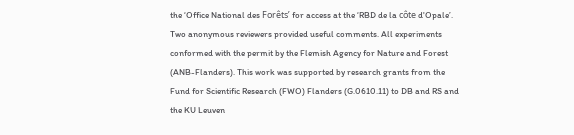the ‘Office National des Forêts’ for access at the ‘RBD de la côte d'Opale’. Two anonymous reviewers provided useful comments. All experiments conformed with the permit by the Flemish Agency for Nature and Forest (ANB-Flanders). This work was supported by research grants from the Fund for Scientific Research (FWO) Flanders (G.0610.11) to DB and RS and the KU Leuven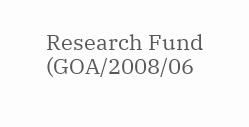Research Fund (GOA/2008/06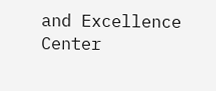and Excellence Center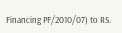Financing PF/2010/07) to RS.